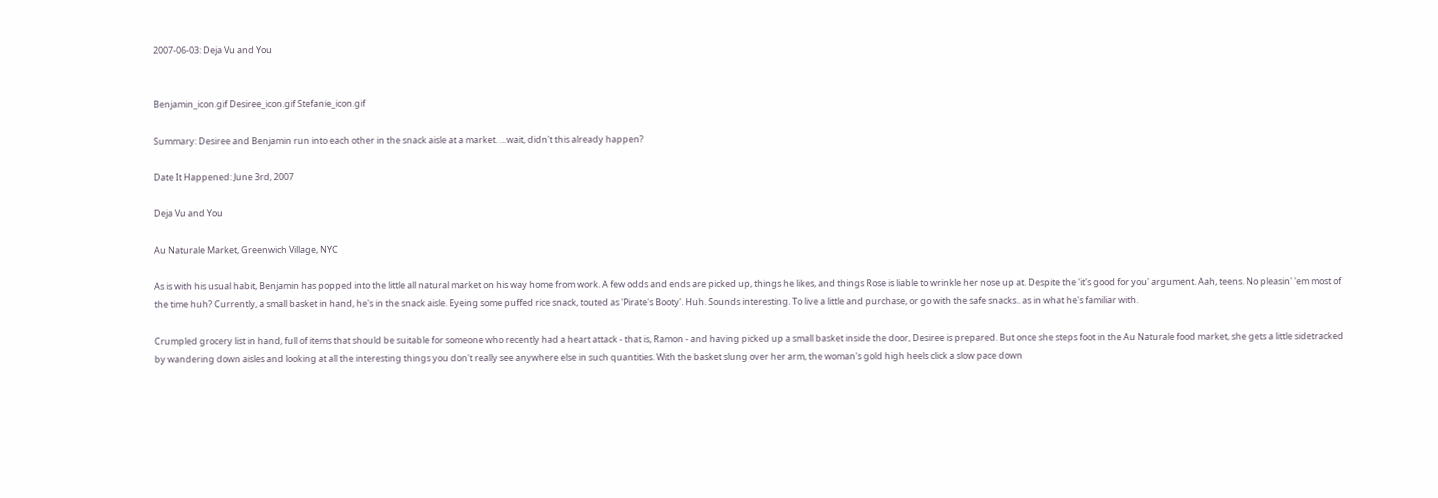2007-06-03: Deja Vu and You


Benjamin_icon.gif Desiree_icon.gif Stefanie_icon.gif

Summary: Desiree and Benjamin run into each other in the snack aisle at a market. …wait, didn't this already happen?

Date It Happened: June 3rd, 2007

Deja Vu and You

Au Naturale Market, Greenwich Village, NYC

As is with his usual habit, Benjamin has popped into the little all natural market on his way home from work. A few odds and ends are picked up, things he likes, and things Rose is liable to wrinkle her nose up at. Despite the 'it's good for you' argument. Aah, teens. No pleasin' 'em most of the time huh? Currently, a small basket in hand, he's in the snack aisle. Eyeing some puffed rice snack, touted as 'Pirate's Booty'. Huh. Sounds interesting. To live a little and purchase, or go with the safe snacks.. as in what he's familiar with.

Crumpled grocery list in hand, full of items that should be suitable for someone who recently had a heart attack - that is, Ramon - and having picked up a small basket inside the door, Desiree is prepared. But once she steps foot in the Au Naturale food market, she gets a little sidetracked by wandering down aisles and looking at all the interesting things you don't really see anywhere else in such quantities. With the basket slung over her arm, the woman's gold high heels click a slow pace down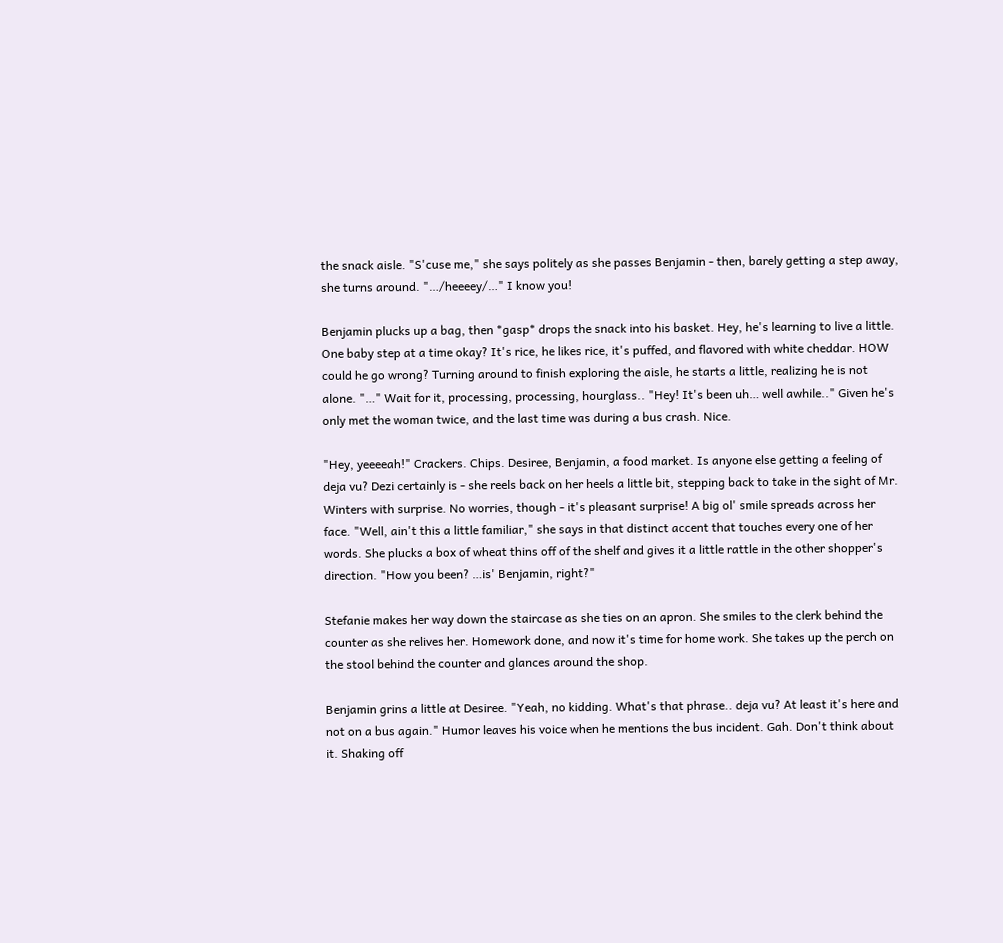the snack aisle. "S'cuse me," she says politely as she passes Benjamin - then, barely getting a step away, she turns around. "…/heeeey/…" I know you!

Benjamin plucks up a bag, then *gasp* drops the snack into his basket. Hey, he's learning to live a little. One baby step at a time okay? It's rice, he likes rice, it's puffed, and flavored with white cheddar. HOW could he go wrong? Turning around to finish exploring the aisle, he starts a little, realizing he is not alone. "…" Wait for it, processing, processing, hourglass.. "Hey! It's been uh… well awhile.." Given he's only met the woman twice, and the last time was during a bus crash. Nice.

"Hey, yeeeeah!" Crackers. Chips. Desiree, Benjamin, a food market. Is anyone else getting a feeling of deja vu? Dezi certainly is - she reels back on her heels a little bit, stepping back to take in the sight of Mr. Winters with surprise. No worries, though - it's pleasant surprise! A big ol' smile spreads across her face. "Well, ain't this a little familiar," she says in that distinct accent that touches every one of her words. She plucks a box of wheat thins off of the shelf and gives it a little rattle in the other shopper's direction. "How you been? …is' Benjamin, right?"

Stefanie makes her way down the staircase as she ties on an apron. She smiles to the clerk behind the counter as she relives her. Homework done, and now it's time for home work. She takes up the perch on the stool behind the counter and glances around the shop.

Benjamin grins a little at Desiree. "Yeah, no kidding. What's that phrase.. deja vu? At least it's here and not on a bus again." Humor leaves his voice when he mentions the bus incident. Gah. Don't think about it. Shaking off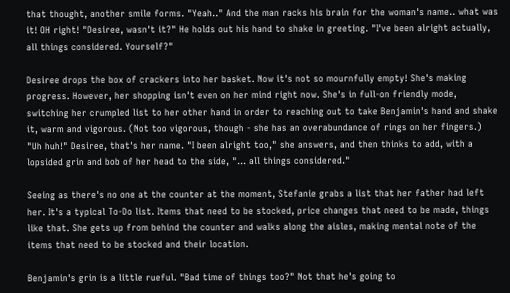that thought, another smile forms. "Yeah.." And the man racks his brain for the woman's name.. what was it! OH right! "Desiree, wasn't it?" He holds out his hand to shake in greeting. "I've been alright actually, all things considered. Yourself?"

Desiree drops the box of crackers into her basket. Now it's not so mournfully empty! She's making progress. However, her shopping isn't even on her mind right now. She's in full-on friendly mode, switching her crumpled list to her other hand in order to reaching out to take Benjamin's hand and shake it, warm and vigorous. (Not too vigorous, though - she has an overabundance of rings on her fingers.) "Uh huh!" Desiree, that's her name. "I been alright too," she answers, and then thinks to add, with a lopsided grin and bob of her head to the side, "… all things considered."

Seeing as there's no one at the counter at the moment, Stefanie grabs a list that her father had left her. It's a typical To-Do list. Items that need to be stocked, price changes that need to be made, things like that. She gets up from behind the counter and walks along the aisles, making mental note of the items that need to be stocked and their location.

Benjamin's grin is a little rueful. "Bad time of things too?" Not that he's going to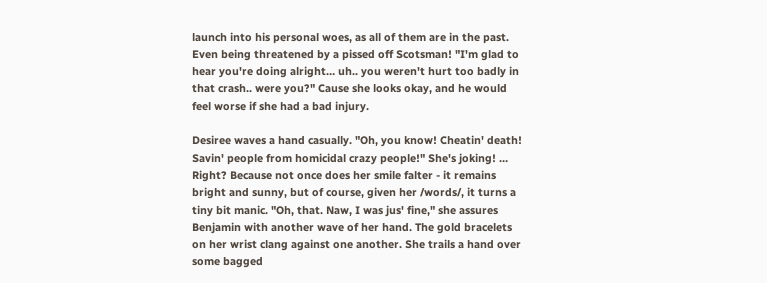launch into his personal woes, as all of them are in the past. Even being threatened by a pissed off Scotsman! "I'm glad to hear you're doing alright… uh.. you weren't hurt too badly in that crash.. were you?" Cause she looks okay, and he would feel worse if she had a bad injury.

Desiree waves a hand casually. "Oh, you know! Cheatin' death! Savin' people from homicidal crazy people!" She's joking! … Right? Because not once does her smile falter - it remains bright and sunny, but of course, given her /words/, it turns a tiny bit manic. "Oh, that. Naw, I was jus' fine," she assures Benjamin with another wave of her hand. The gold bracelets on her wrist clang against one another. She trails a hand over some bagged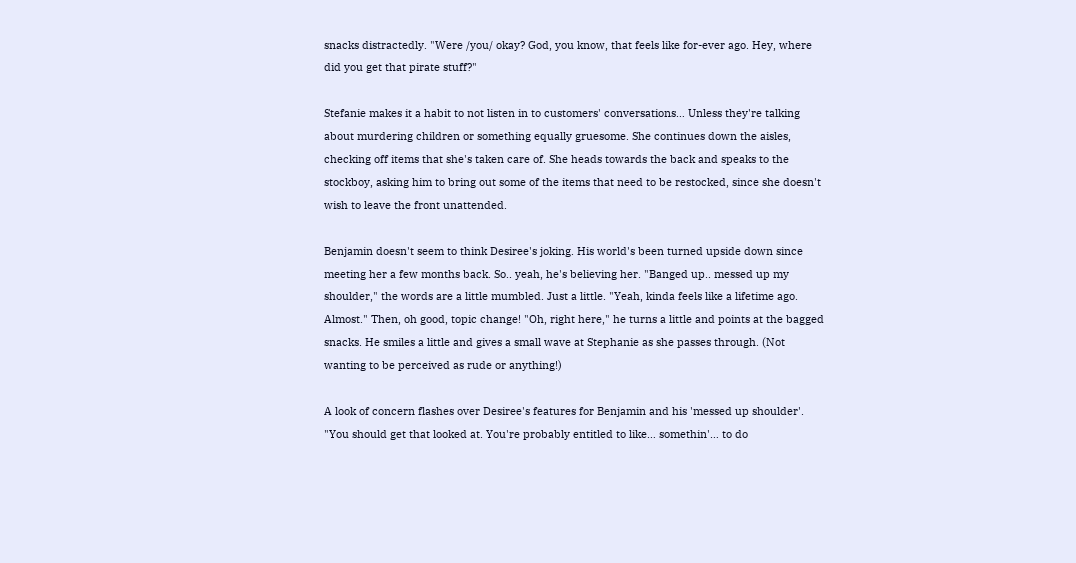snacks distractedly. "Were /you/ okay? God, you know, that feels like for-ever ago. Hey, where did you get that pirate stuff?"

Stefanie makes it a habit to not listen in to customers' conversations… Unless they're talking about murdering children or something equally gruesome. She continues down the aisles, checking off items that she's taken care of. She heads towards the back and speaks to the stockboy, asking him to bring out some of the items that need to be restocked, since she doesn't wish to leave the front unattended.

Benjamin doesn't seem to think Desiree's joking. His world's been turned upside down since meeting her a few months back. So.. yeah, he's believing her. "Banged up.. messed up my shoulder," the words are a little mumbled. Just a little. "Yeah, kinda feels like a lifetime ago. Almost." Then, oh good, topic change! "Oh, right here," he turns a little and points at the bagged snacks. He smiles a little and gives a small wave at Stephanie as she passes through. (Not wanting to be perceived as rude or anything!)

A look of concern flashes over Desiree's features for Benjamin and his 'messed up shoulder'. "You should get that looked at. You're probably entitled to like… somethin'… to do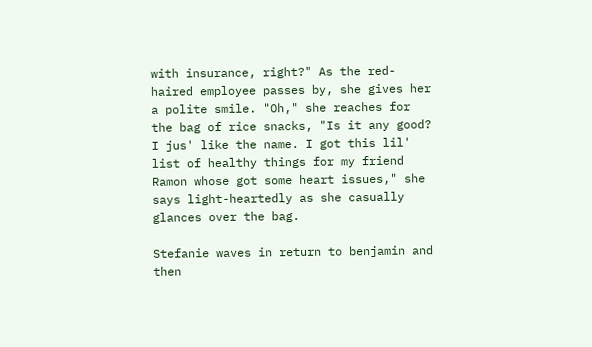with insurance, right?" As the red-haired employee passes by, she gives her a polite smile. "Oh," she reaches for the bag of rice snacks, "Is it any good? I jus' like the name. I got this lil' list of healthy things for my friend Ramon whose got some heart issues," she says light-heartedly as she casually glances over the bag.

Stefanie waves in return to benjamin and then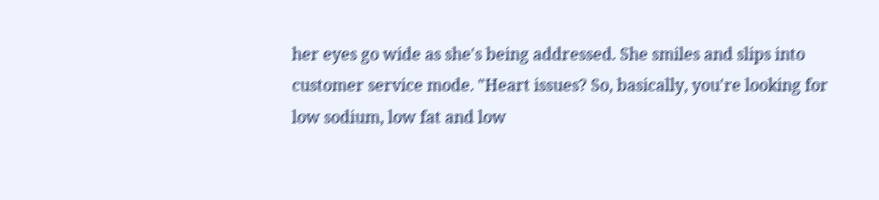her eyes go wide as she's being addressed. She smiles and slips into customer service mode. "Heart issues? So, basically, you're looking for low sodium, low fat and low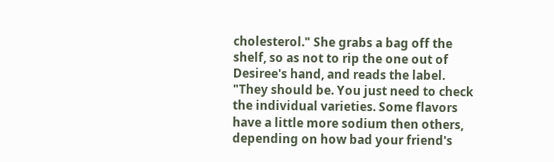cholesterol." She grabs a bag off the shelf, so as not to rip the one out of Desiree's hand, and reads the label. "They should be. You just need to check the individual varieties. Some flavors have a little more sodium then others, depending on how bad your friend's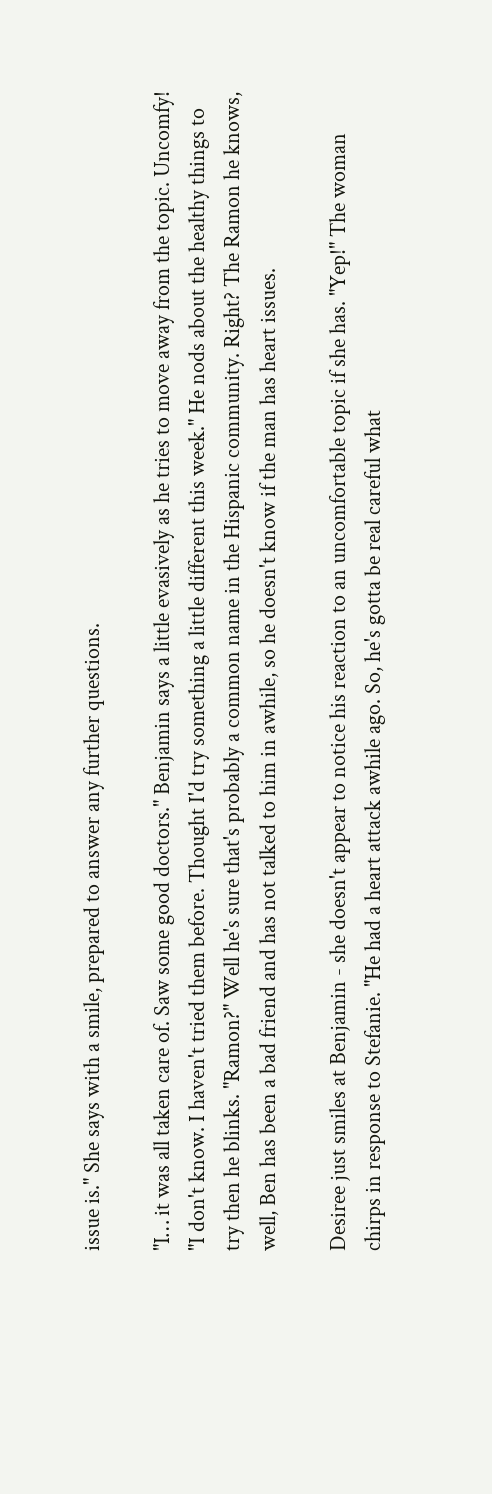issue is." She says with a smile, prepared to answer any further questions.

"I… it was all taken care of. Saw some good doctors." Benjamin says a little evasively as he tries to move away from the topic. Uncomfy! "I don't know. I haven't tried them before. Thought I'd try something a little different this week." He nods about the healthy things to try then he blinks. "Ramon?" Well he's sure that's probably a common name in the Hispanic community. Right? The Ramon he knows, well, Ben has been a bad friend and has not talked to him in awhile, so he doesn't know if the man has heart issues.

Desiree just smiles at Benjamin - she doesn't appear to notice his reaction to an uncomfortable topic if she has. "Yep!" The woman chirps in response to Stefanie. "He had a heart attack awhile ago. So, he's gotta be real careful what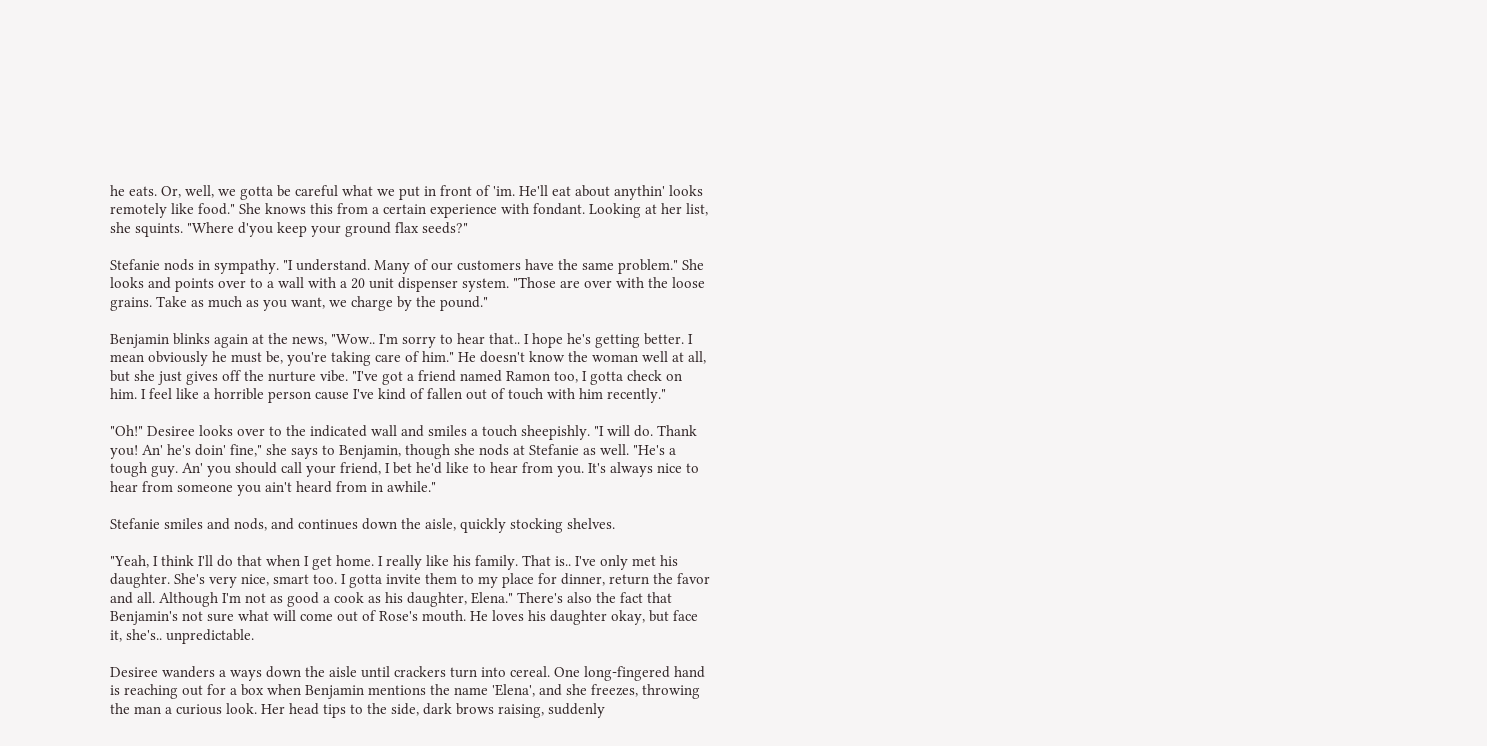he eats. Or, well, we gotta be careful what we put in front of 'im. He'll eat about anythin' looks remotely like food." She knows this from a certain experience with fondant. Looking at her list, she squints. "Where d'you keep your ground flax seeds?"

Stefanie nods in sympathy. "I understand. Many of our customers have the same problem." She looks and points over to a wall with a 20 unit dispenser system. "Those are over with the loose grains. Take as much as you want, we charge by the pound."

Benjamin blinks again at the news, "Wow.. I'm sorry to hear that.. I hope he's getting better. I mean obviously he must be, you're taking care of him." He doesn't know the woman well at all, but she just gives off the nurture vibe. "I've got a friend named Ramon too, I gotta check on him. I feel like a horrible person cause I've kind of fallen out of touch with him recently."

"Oh!" Desiree looks over to the indicated wall and smiles a touch sheepishly. "I will do. Thank you! An' he's doin' fine," she says to Benjamin, though she nods at Stefanie as well. "He's a tough guy. An' you should call your friend, I bet he'd like to hear from you. It's always nice to hear from someone you ain't heard from in awhile."

Stefanie smiles and nods, and continues down the aisle, quickly stocking shelves.

"Yeah, I think I'll do that when I get home. I really like his family. That is.. I've only met his daughter. She's very nice, smart too. I gotta invite them to my place for dinner, return the favor and all. Although I'm not as good a cook as his daughter, Elena." There's also the fact that Benjamin's not sure what will come out of Rose's mouth. He loves his daughter okay, but face it, she's.. unpredictable.

Desiree wanders a ways down the aisle until crackers turn into cereal. One long-fingered hand is reaching out for a box when Benjamin mentions the name 'Elena', and she freezes, throwing the man a curious look. Her head tips to the side, dark brows raising, suddenly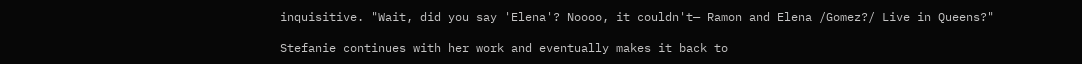inquisitive. "Wait, did you say 'Elena'? Noooo, it couldn't— Ramon and Elena /Gomez?/ Live in Queens?"

Stefanie continues with her work and eventually makes it back to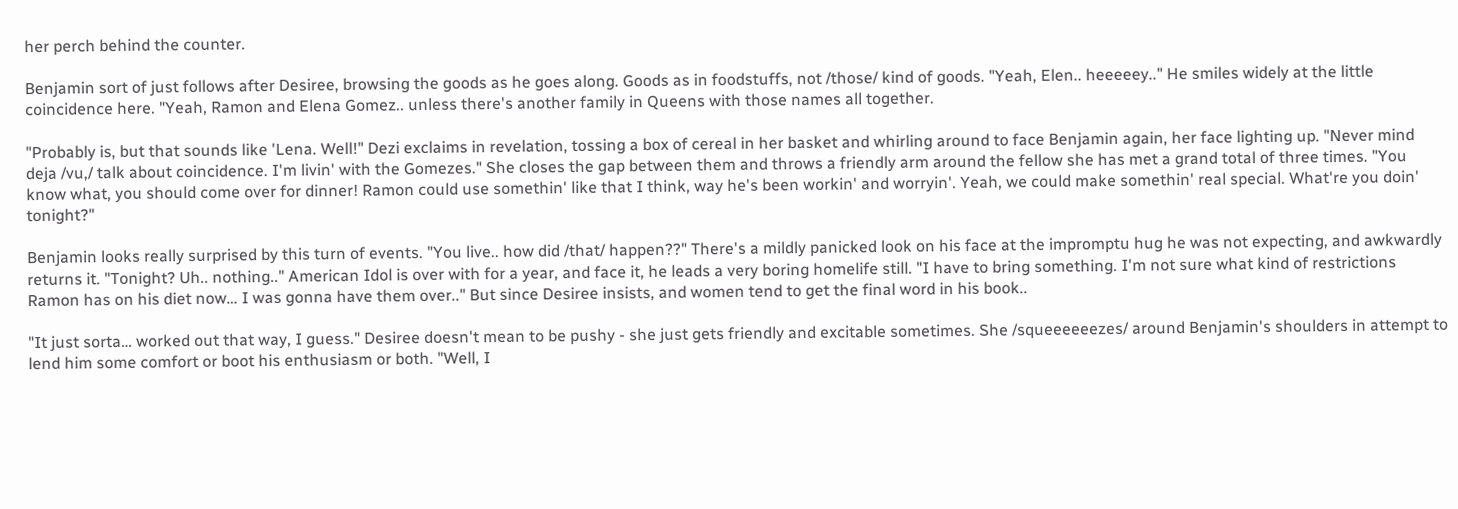her perch behind the counter.

Benjamin sort of just follows after Desiree, browsing the goods as he goes along. Goods as in foodstuffs, not /those/ kind of goods. "Yeah, Elen.. heeeeey.." He smiles widely at the little coincidence here. "Yeah, Ramon and Elena Gomez.. unless there's another family in Queens with those names all together.

"Probably is, but that sounds like 'Lena. Well!" Dezi exclaims in revelation, tossing a box of cereal in her basket and whirling around to face Benjamin again, her face lighting up. "Never mind deja /vu,/ talk about coincidence. I'm livin' with the Gomezes." She closes the gap between them and throws a friendly arm around the fellow she has met a grand total of three times. "You know what, you should come over for dinner! Ramon could use somethin' like that I think, way he's been workin' and worryin'. Yeah, we could make somethin' real special. What're you doin' tonight?"

Benjamin looks really surprised by this turn of events. "You live.. how did /that/ happen??" There's a mildly panicked look on his face at the impromptu hug he was not expecting, and awkwardly returns it. "Tonight? Uh.. nothing.." American Idol is over with for a year, and face it, he leads a very boring homelife still. "I have to bring something. I'm not sure what kind of restrictions Ramon has on his diet now… I was gonna have them over.." But since Desiree insists, and women tend to get the final word in his book..

"It just sorta… worked out that way, I guess." Desiree doesn't mean to be pushy - she just gets friendly and excitable sometimes. She /squeeeeeezes/ around Benjamin's shoulders in attempt to lend him some comfort or boot his enthusiasm or both. "Well, I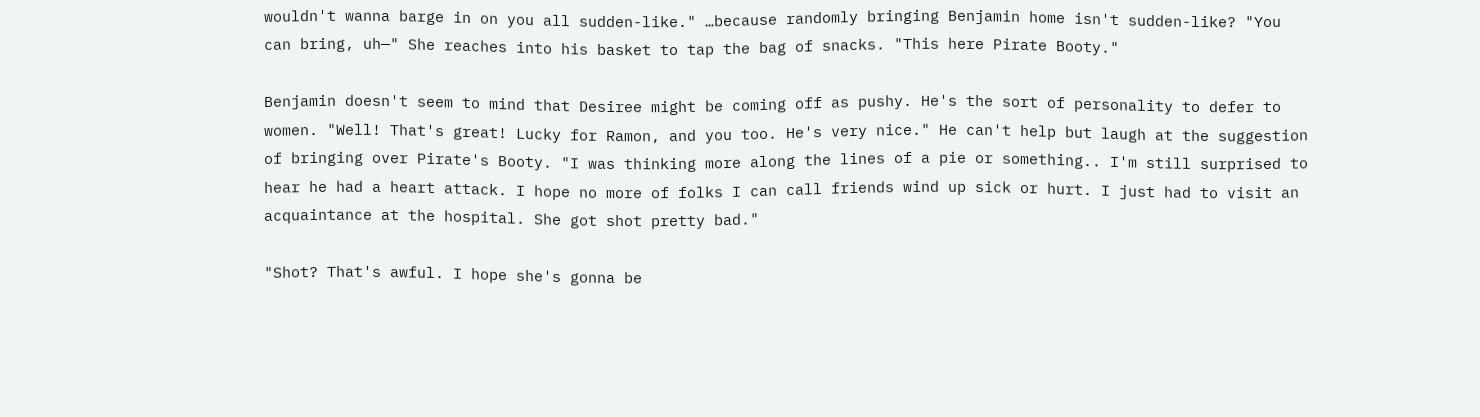wouldn't wanna barge in on you all sudden-like." …because randomly bringing Benjamin home isn't sudden-like? "You can bring, uh—" She reaches into his basket to tap the bag of snacks. "This here Pirate Booty."

Benjamin doesn't seem to mind that Desiree might be coming off as pushy. He's the sort of personality to defer to women. "Well! That's great! Lucky for Ramon, and you too. He's very nice." He can't help but laugh at the suggestion of bringing over Pirate's Booty. "I was thinking more along the lines of a pie or something.. I'm still surprised to hear he had a heart attack. I hope no more of folks I can call friends wind up sick or hurt. I just had to visit an acquaintance at the hospital. She got shot pretty bad."

"Shot? That's awful. I hope she's gonna be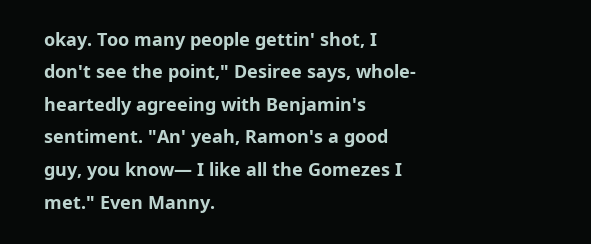okay. Too many people gettin' shot, I don't see the point," Desiree says, whole-heartedly agreeing with Benjamin's sentiment. "An' yeah, Ramon's a good guy, you know— I like all the Gomezes I met." Even Manny.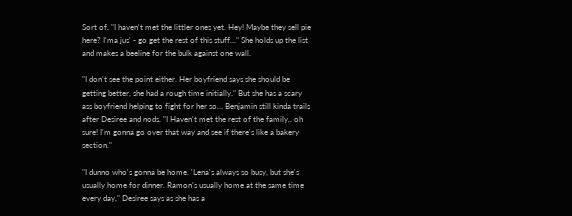Sort of. "I haven't met the littler ones yet. Hey! Maybe they sell pie here? I'ma jus' - go get the rest of this stuff…" She holds up the list and makes a beeline for the bulk against one wall.

"I don't see the point either. Her boyfriend says she should be getting better, she had a rough time initially." But she has a scary ass boyfriend helping to fight for her so… Benjamin still kinda trails after Desiree and nods. "I Haven't met the rest of the family.. oh sure! I'm gonna go over that way and see if there's like a bakery section."

"I dunno who's gonna be home. 'Lena's always so busy, but she's usually home for dinner. Ramon's usually home at the same time every day," Desiree says as she has a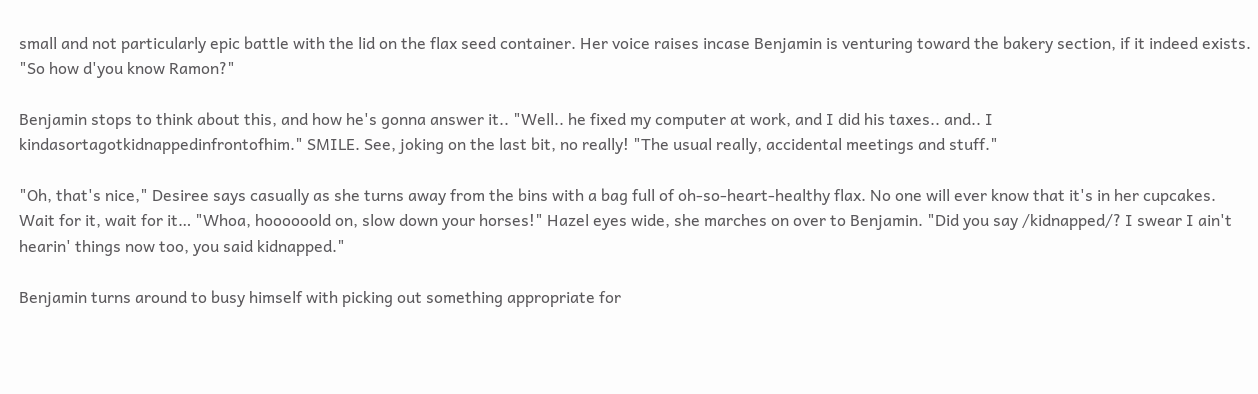small and not particularly epic battle with the lid on the flax seed container. Her voice raises incase Benjamin is venturing toward the bakery section, if it indeed exists. "So how d'you know Ramon?"

Benjamin stops to think about this, and how he's gonna answer it.. "Well.. he fixed my computer at work, and I did his taxes.. and.. I kindasortagotkidnappedinfrontofhim." SMILE. See, joking on the last bit, no really! "The usual really, accidental meetings and stuff."

"Oh, that's nice," Desiree says casually as she turns away from the bins with a bag full of oh-so-heart-healthy flax. No one will ever know that it's in her cupcakes. Wait for it, wait for it… "Whoa, hoooooold on, slow down your horses!" Hazel eyes wide, she marches on over to Benjamin. "Did you say /kidnapped/? I swear I ain't hearin' things now too, you said kidnapped."

Benjamin turns around to busy himself with picking out something appropriate for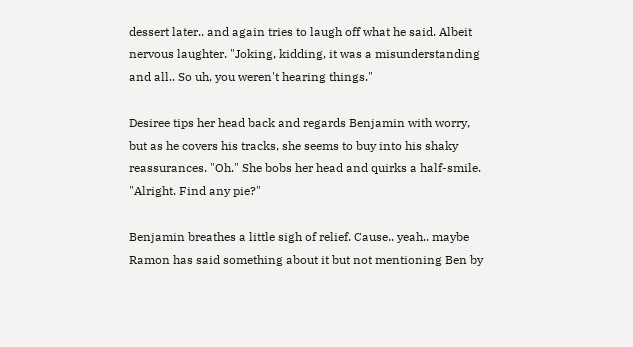dessert later.. and again tries to laugh off what he said. Albeit nervous laughter. "Joking, kidding, it was a misunderstanding and all.. So uh, you weren't hearing things."

Desiree tips her head back and regards Benjamin with worry, but as he covers his tracks, she seems to buy into his shaky reassurances. "Oh." She bobs her head and quirks a half-smile. "Alright. Find any pie?"

Benjamin breathes a little sigh of relief. Cause.. yeah.. maybe Ramon has said something about it but not mentioning Ben by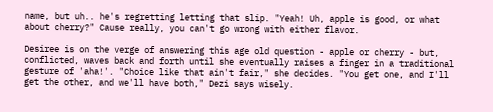name, but uh.. he's regretting letting that slip. "Yeah! Uh, apple is good, or what about cherry?" Cause really, you can't go wrong with either flavor.

Desiree is on the verge of answering this age old question - apple or cherry - but, conflicted, waves back and forth until she eventually raises a finger in a traditional gesture of 'aha!'. "Choice like that ain't fair," she decides. "You get one, and I'll get the other, and we'll have both," Dezi says wisely.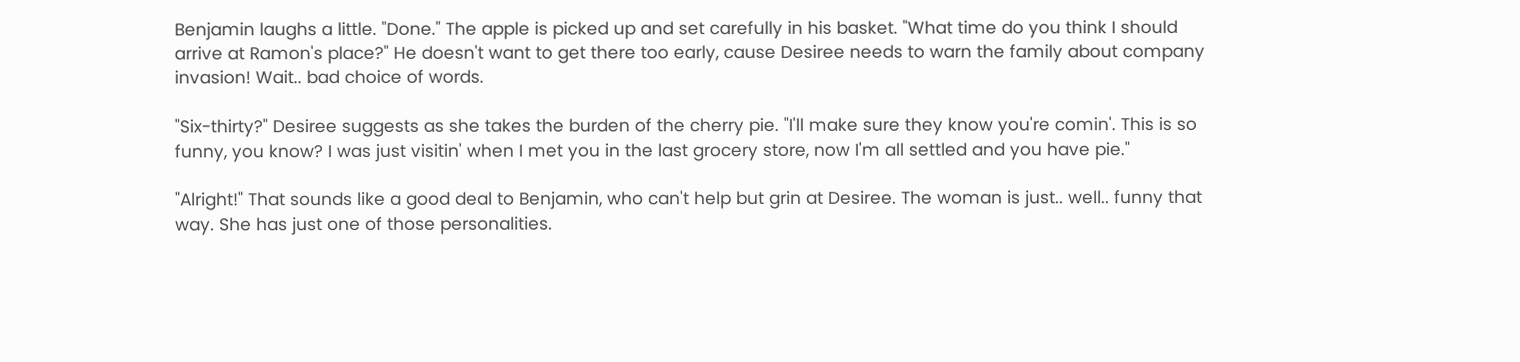Benjamin laughs a little. "Done." The apple is picked up and set carefully in his basket. "What time do you think I should arrive at Ramon's place?" He doesn't want to get there too early, cause Desiree needs to warn the family about company invasion! Wait.. bad choice of words.

"Six-thirty?" Desiree suggests as she takes the burden of the cherry pie. "I'll make sure they know you're comin'. This is so funny, you know? I was just visitin' when I met you in the last grocery store, now I'm all settled and you have pie."

"Alright!" That sounds like a good deal to Benjamin, who can't help but grin at Desiree. The woman is just.. well.. funny that way. She has just one of those personalities.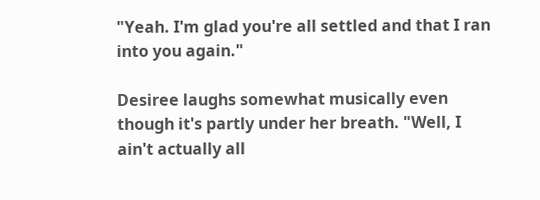"Yeah. I'm glad you're all settled and that I ran into you again."

Desiree laughs somewhat musically even though it's partly under her breath. "Well, I ain't actually all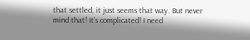that settled, it just seems that way. But never mind that! It's complicated! I need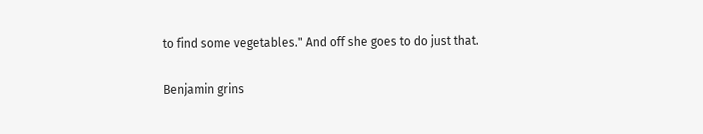to find some vegetables." And off she goes to do just that.

Benjamin grins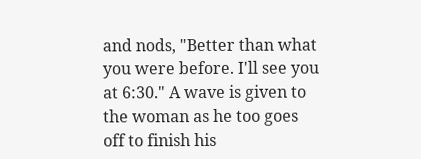and nods, "Better than what you were before. I'll see you at 6:30." A wave is given to the woman as he too goes off to finish his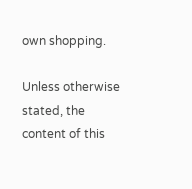own shopping.

Unless otherwise stated, the content of this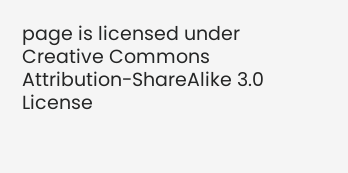page is licensed under Creative Commons Attribution-ShareAlike 3.0 License